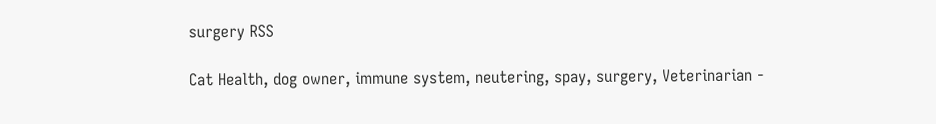surgery RSS

Cat Health, dog owner, immune system, neutering, spay, surgery, Veterinarian -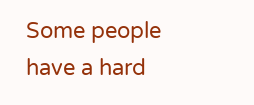Some people have a hard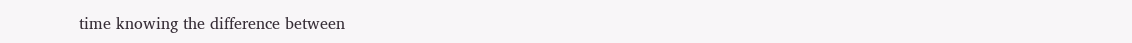time knowing the difference between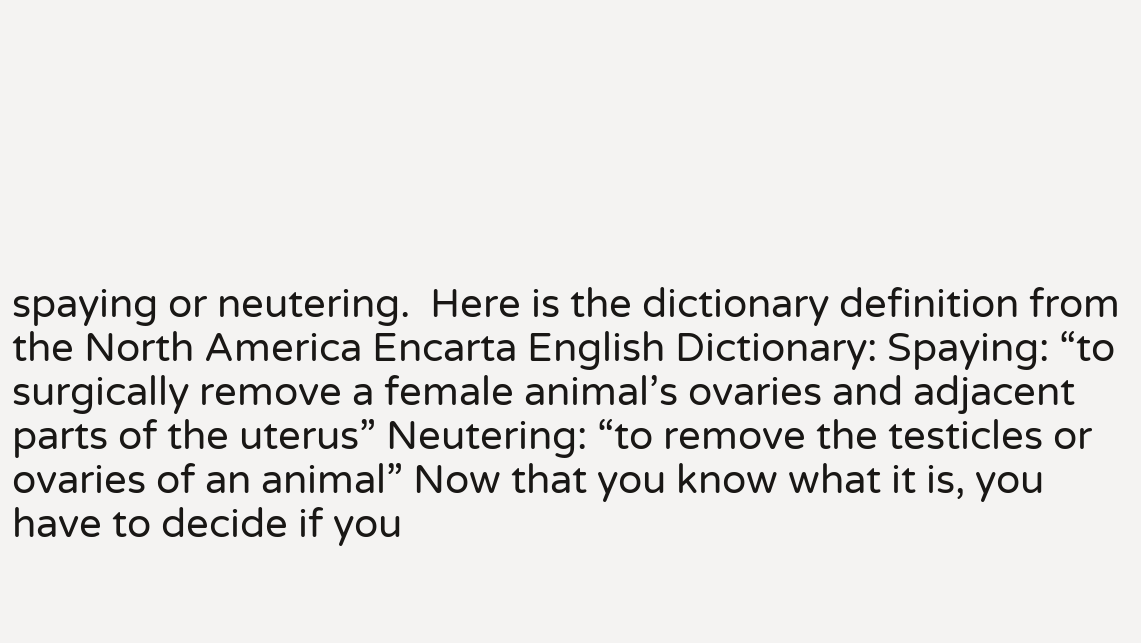spaying or neutering.  Here is the dictionary definition from the North America Encarta English Dictionary: Spaying: “to surgically remove a female animal’s ovaries and adjacent parts of the uterus” Neutering: “to remove the testicles or ovaries of an animal” Now that you know what it is, you have to decide if you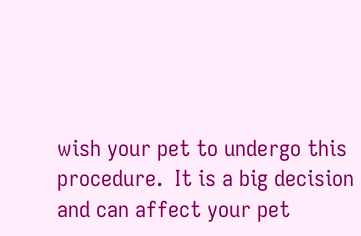wish your pet to undergo this procedure.  It is a big decision and can affect your pet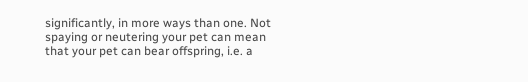significantly, in more ways than one. Not spaying or neutering your pet can mean that your pet can bear offspring, i.e. a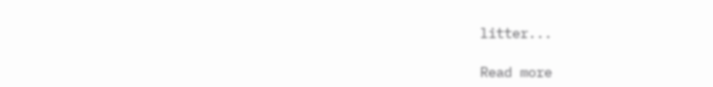litter...

Read more